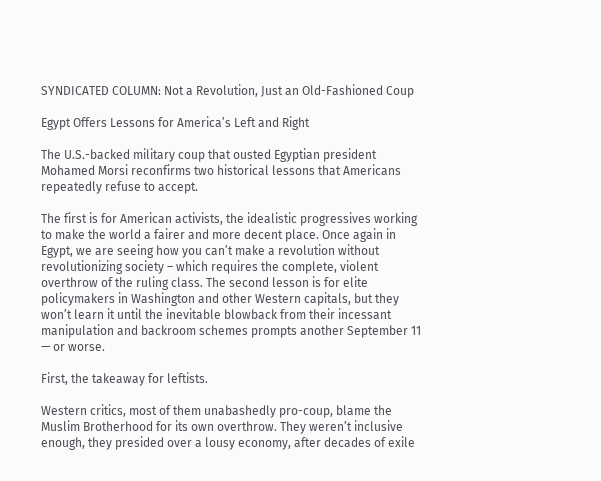SYNDICATED COLUMN: Not a Revolution, Just an Old-Fashioned Coup

Egypt Offers Lessons for America’s Left and Right

The U.S.-backed military coup that ousted Egyptian president Mohamed Morsi reconfirms two historical lessons that Americans repeatedly refuse to accept.

The first is for American activists, the idealistic progressives working to make the world a fairer and more decent place. Once again in Egypt, we are seeing how you can’t make a revolution without revolutionizing society – which requires the complete, violent overthrow of the ruling class. The second lesson is for elite policymakers in Washington and other Western capitals, but they won’t learn it until the inevitable blowback from their incessant manipulation and backroom schemes prompts another September 11 — or worse.

First, the takeaway for leftists.

Western critics, most of them unabashedly pro-coup, blame the Muslim Brotherhood for its own overthrow. They weren’t inclusive enough, they presided over a lousy economy, after decades of exile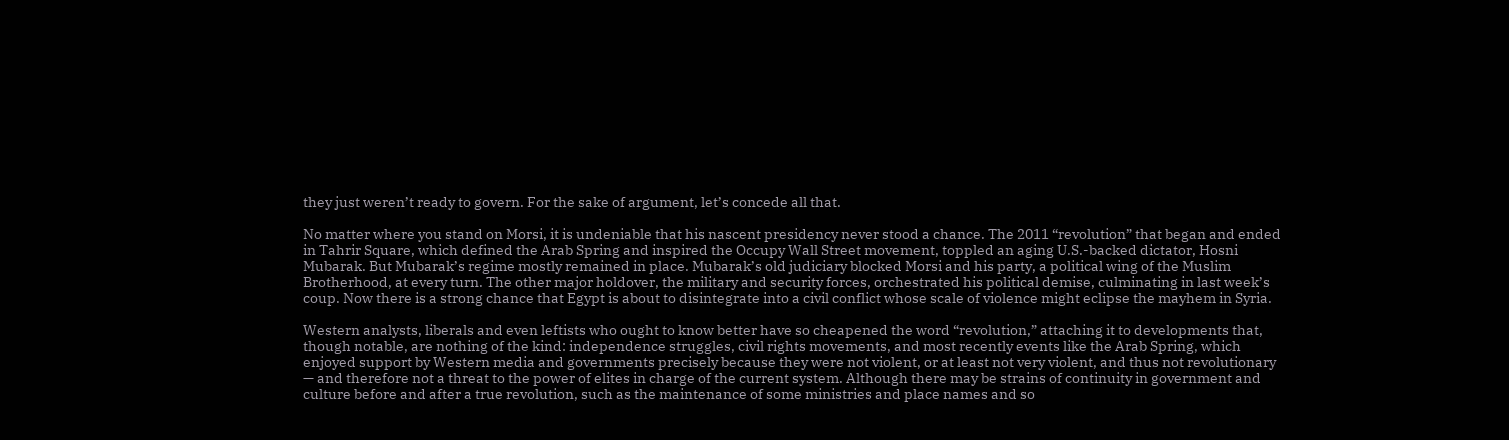they just weren’t ready to govern. For the sake of argument, let’s concede all that.

No matter where you stand on Morsi, it is undeniable that his nascent presidency never stood a chance. The 2011 “revolution” that began and ended in Tahrir Square, which defined the Arab Spring and inspired the Occupy Wall Street movement, toppled an aging U.S.-backed dictator, Hosni Mubarak. But Mubarak’s regime mostly remained in place. Mubarak’s old judiciary blocked Morsi and his party, a political wing of the Muslim Brotherhood, at every turn. The other major holdover, the military and security forces, orchestrated his political demise, culminating in last week’s coup. Now there is a strong chance that Egypt is about to disintegrate into a civil conflict whose scale of violence might eclipse the mayhem in Syria.

Western analysts, liberals and even leftists who ought to know better have so cheapened the word “revolution,” attaching it to developments that, though notable, are nothing of the kind: independence struggles, civil rights movements, and most recently events like the Arab Spring, which enjoyed support by Western media and governments precisely because they were not violent, or at least not very violent, and thus not revolutionary — and therefore not a threat to the power of elites in charge of the current system. Although there may be strains of continuity in government and culture before and after a true revolution, such as the maintenance of some ministries and place names and so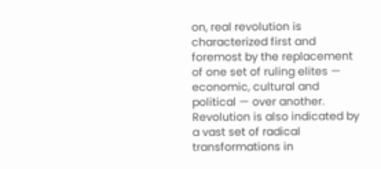on, real revolution is characterized first and foremost by the replacement of one set of ruling elites — economic, cultural and political — over another. Revolution is also indicated by a vast set of radical transformations in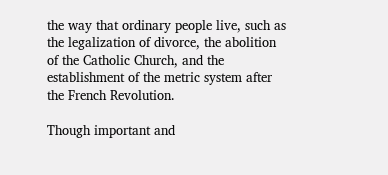the way that ordinary people live, such as the legalization of divorce, the abolition of the Catholic Church, and the establishment of the metric system after the French Revolution.

Though important and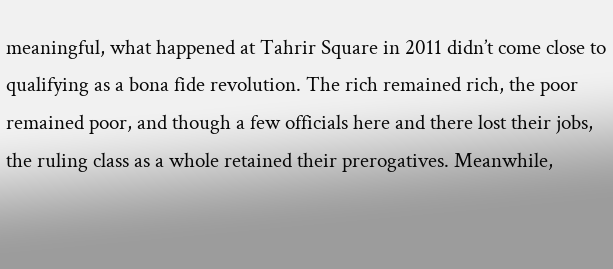meaningful, what happened at Tahrir Square in 2011 didn’t come close to qualifying as a bona fide revolution. The rich remained rich, the poor remained poor, and though a few officials here and there lost their jobs, the ruling class as a whole retained their prerogatives. Meanwhile,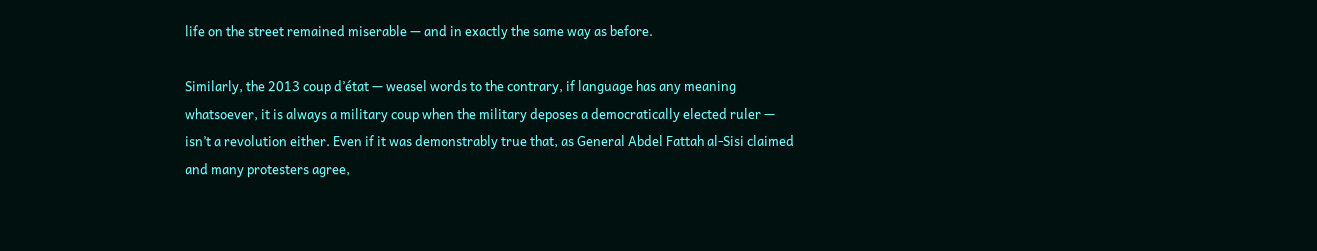life on the street remained miserable — and in exactly the same way as before.

Similarly, the 2013 coup d’état — weasel words to the contrary, if language has any meaning whatsoever, it is always a military coup when the military deposes a democratically elected ruler — isn’t a revolution either. Even if it was demonstrably true that, as General Abdel Fattah al-Sisi claimed and many protesters agree,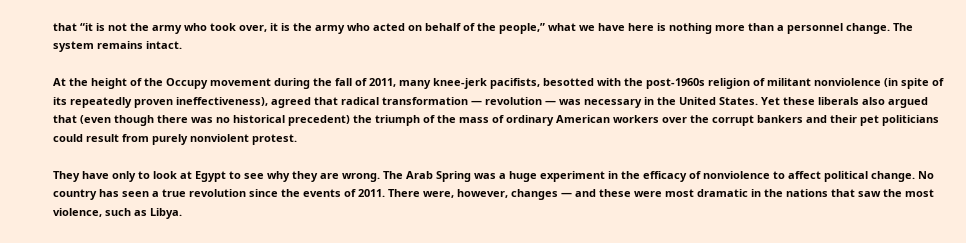that “it is not the army who took over, it is the army who acted on behalf of the people,” what we have here is nothing more than a personnel change. The system remains intact.

At the height of the Occupy movement during the fall of 2011, many knee-jerk pacifists, besotted with the post-1960s religion of militant nonviolence (in spite of its repeatedly proven ineffectiveness), agreed that radical transformation — revolution — was necessary in the United States. Yet these liberals also argued that (even though there was no historical precedent) the triumph of the mass of ordinary American workers over the corrupt bankers and their pet politicians could result from purely nonviolent protest.

They have only to look at Egypt to see why they are wrong. The Arab Spring was a huge experiment in the efficacy of nonviolence to affect political change. No country has seen a true revolution since the events of 2011. There were, however, changes — and these were most dramatic in the nations that saw the most violence, such as Libya.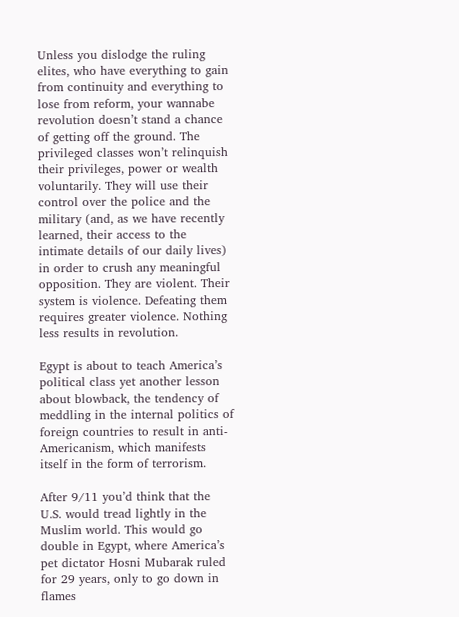Unless you dislodge the ruling elites, who have everything to gain from continuity and everything to lose from reform, your wannabe revolution doesn’t stand a chance of getting off the ground. The privileged classes won’t relinquish their privileges, power or wealth voluntarily. They will use their control over the police and the military (and, as we have recently learned, their access to the intimate details of our daily lives) in order to crush any meaningful opposition. They are violent. Their system is violence. Defeating them requires greater violence. Nothing less results in revolution.

Egypt is about to teach America’s political class yet another lesson about blowback, the tendency of meddling in the internal politics of foreign countries to result in anti-Americanism, which manifests itself in the form of terrorism.

After 9/11 you’d think that the U.S. would tread lightly in the Muslim world. This would go double in Egypt, where America’s pet dictator Hosni Mubarak ruled for 29 years, only to go down in flames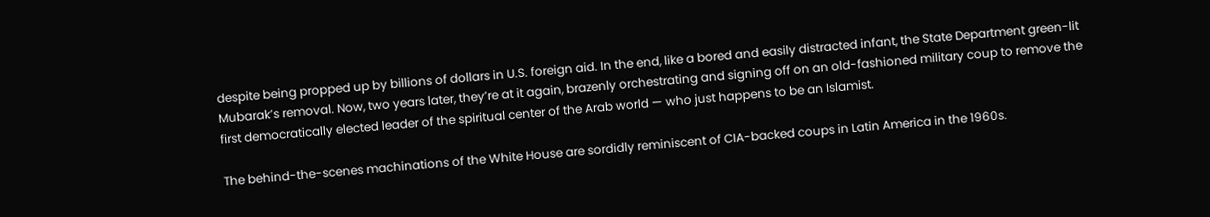despite being propped up by billions of dollars in U.S. foreign aid. In the end, like a bored and easily distracted infant, the State Department green-lit Mubarak’s removal. Now, two years later, they’re at it again, brazenly orchestrating and signing off on an old-fashioned military coup to remove the first democratically elected leader of the spiritual center of the Arab world — who just happens to be an Islamist.

The behind-the-scenes machinations of the White House are sordidly reminiscent of CIA-backed coups in Latin America in the 1960s.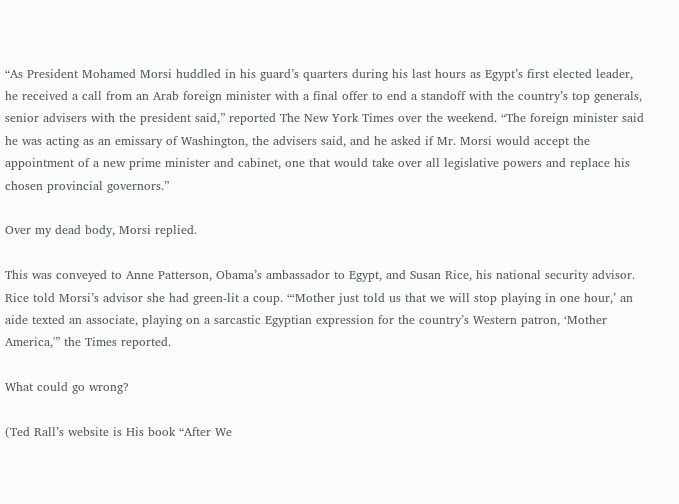“As President Mohamed Morsi huddled in his guard’s quarters during his last hours as Egypt’s first elected leader, he received a call from an Arab foreign minister with a final offer to end a standoff with the country’s top generals, senior advisers with the president said,” reported The New York Times over the weekend. “The foreign minister said he was acting as an emissary of Washington, the advisers said, and he asked if Mr. Morsi would accept the appointment of a new prime minister and cabinet, one that would take over all legislative powers and replace his chosen provincial governors.”

Over my dead body, Morsi replied.

This was conveyed to Anne Patterson, Obama’s ambassador to Egypt, and Susan Rice, his national security advisor. Rice told Morsi’s advisor she had green-lit a coup. “‘Mother just told us that we will stop playing in one hour,’ an aide texted an associate, playing on a sarcastic Egyptian expression for the country’s Western patron, ‘Mother America,'” the Times reported.

What could go wrong?

(Ted Rall’s website is His book “After We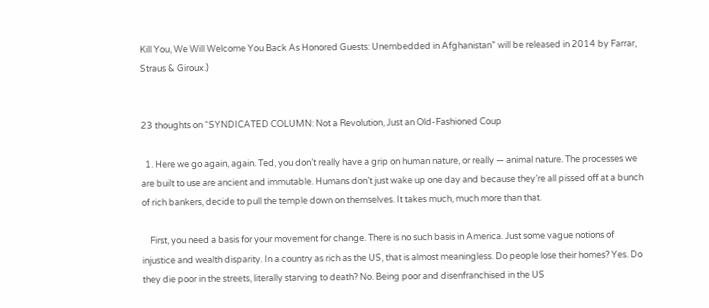Kill You, We Will Welcome You Back As Honored Guests: Unembedded in Afghanistan” will be released in 2014 by Farrar, Straus & Giroux.)


23 thoughts on “SYNDICATED COLUMN: Not a Revolution, Just an Old-Fashioned Coup

  1. Here we go again, again. Ted, you don’t really have a grip on human nature, or really — animal nature. The processes we are built to use are ancient and immutable. Humans don’t just wake up one day and because they’re all pissed off at a bunch of rich bankers, decide to pull the temple down on themselves. It takes much, much more than that.

    First, you need a basis for your movement for change. There is no such basis in America. Just some vague notions of injustice and wealth disparity. In a country as rich as the US, that is almost meaningless. Do people lose their homes? Yes. Do they die poor in the streets, literally starving to death? No. Being poor and disenfranchised in the US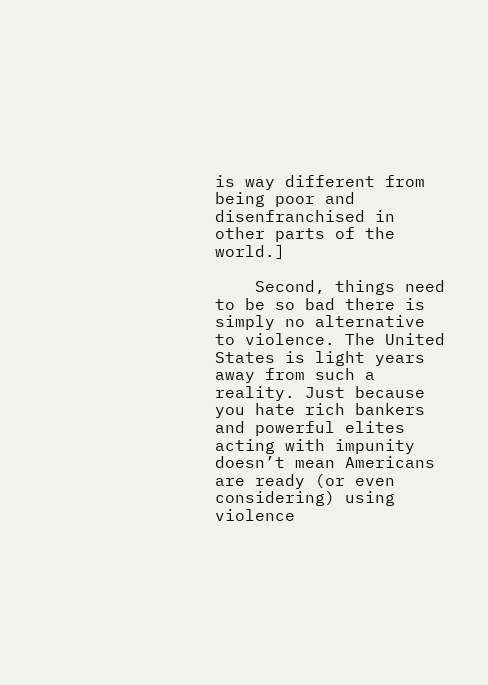is way different from being poor and disenfranchised in other parts of the world.]

    Second, things need to be so bad there is simply no alternative to violence. The United States is light years away from such a reality. Just because you hate rich bankers and powerful elites acting with impunity doesn’t mean Americans are ready (or even considering) using violence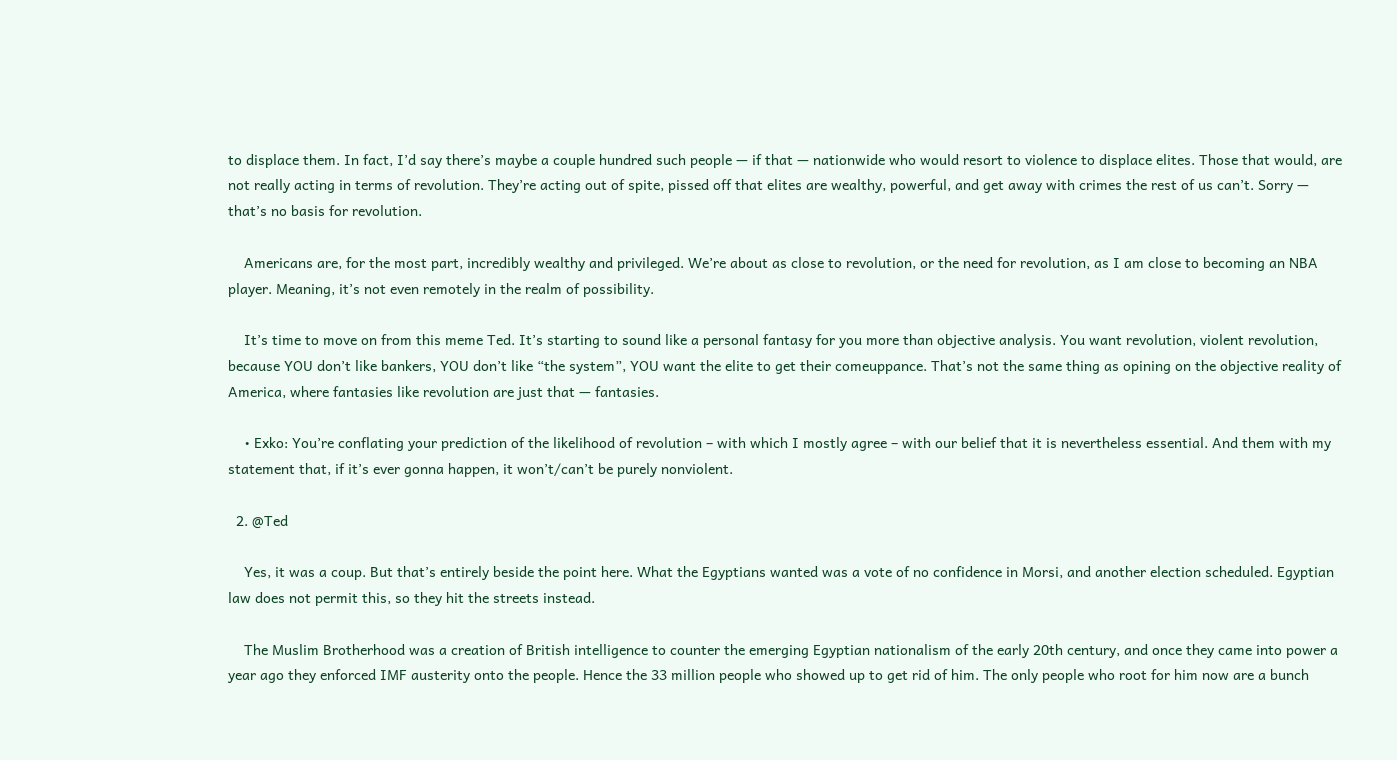to displace them. In fact, I’d say there’s maybe a couple hundred such people — if that — nationwide who would resort to violence to displace elites. Those that would, are not really acting in terms of revolution. They’re acting out of spite, pissed off that elites are wealthy, powerful, and get away with crimes the rest of us can’t. Sorry — that’s no basis for revolution.

    Americans are, for the most part, incredibly wealthy and privileged. We’re about as close to revolution, or the need for revolution, as I am close to becoming an NBA player. Meaning, it’s not even remotely in the realm of possibility.

    It’s time to move on from this meme Ted. It’s starting to sound like a personal fantasy for you more than objective analysis. You want revolution, violent revolution, because YOU don’t like bankers, YOU don’t like “the system”, YOU want the elite to get their comeuppance. That’s not the same thing as opining on the objective reality of America, where fantasies like revolution are just that — fantasies.

    • Exko: You’re conflating your prediction of the likelihood of revolution – with which I mostly agree – with our belief that it is nevertheless essential. And them with my statement that, if it’s ever gonna happen, it won’t/can’t be purely nonviolent.

  2. @Ted

    Yes, it was a coup. But that’s entirely beside the point here. What the Egyptians wanted was a vote of no confidence in Morsi, and another election scheduled. Egyptian law does not permit this, so they hit the streets instead.

    The Muslim Brotherhood was a creation of British intelligence to counter the emerging Egyptian nationalism of the early 20th century, and once they came into power a year ago they enforced IMF austerity onto the people. Hence the 33 million people who showed up to get rid of him. The only people who root for him now are a bunch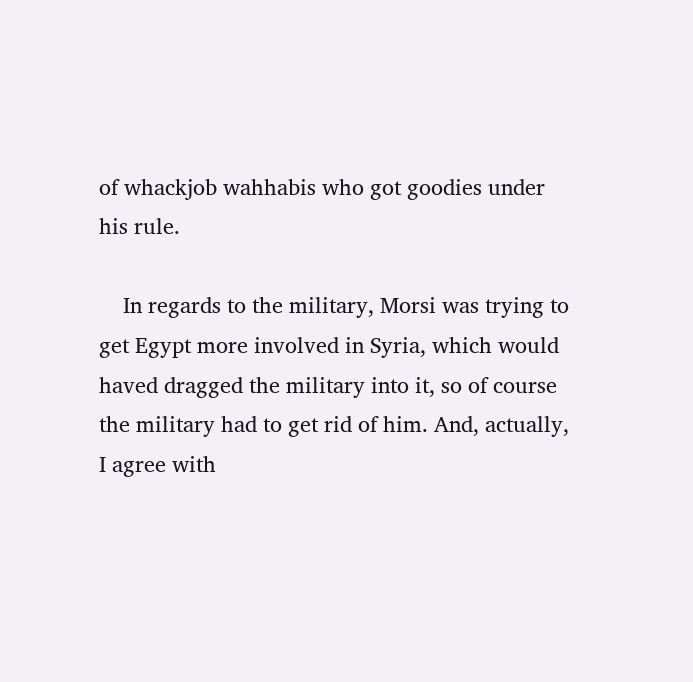of whackjob wahhabis who got goodies under his rule.

    In regards to the military, Morsi was trying to get Egypt more involved in Syria, which would haved dragged the military into it, so of course the military had to get rid of him. And, actually, I agree with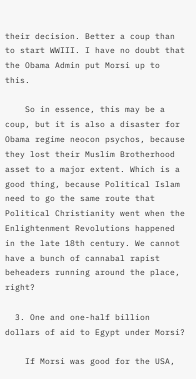their decision. Better a coup than to start WWIII. I have no doubt that the Obama Admin put Morsi up to this.

    So in essence, this may be a coup, but it is also a disaster for Obama regime neocon psychos, because they lost their Muslim Brotherhood asset to a major extent. Which is a good thing, because Political Islam need to go the same route that Political Christianity went when the Enlightenment Revolutions happened in the late 18th century. We cannot have a bunch of cannabal rapist beheaders running around the place, right?

  3. One and one-half billion dollars of aid to Egypt under Morsi?

    If Morsi was good for the USA,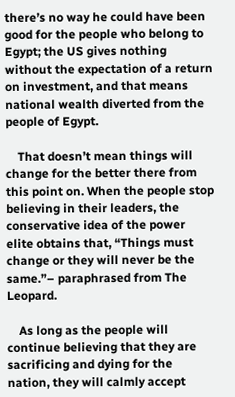there’s no way he could have been good for the people who belong to Egypt; the US gives nothing without the expectation of a return on investment, and that means national wealth diverted from the people of Egypt.

    That doesn’t mean things will change for the better there from this point on. When the people stop believing in their leaders, the conservative idea of the power elite obtains that, “Things must change or they will never be the same.”– paraphrased from The Leopard.

    As long as the people will continue believing that they are sacrificing and dying for the nation, they will calmly accept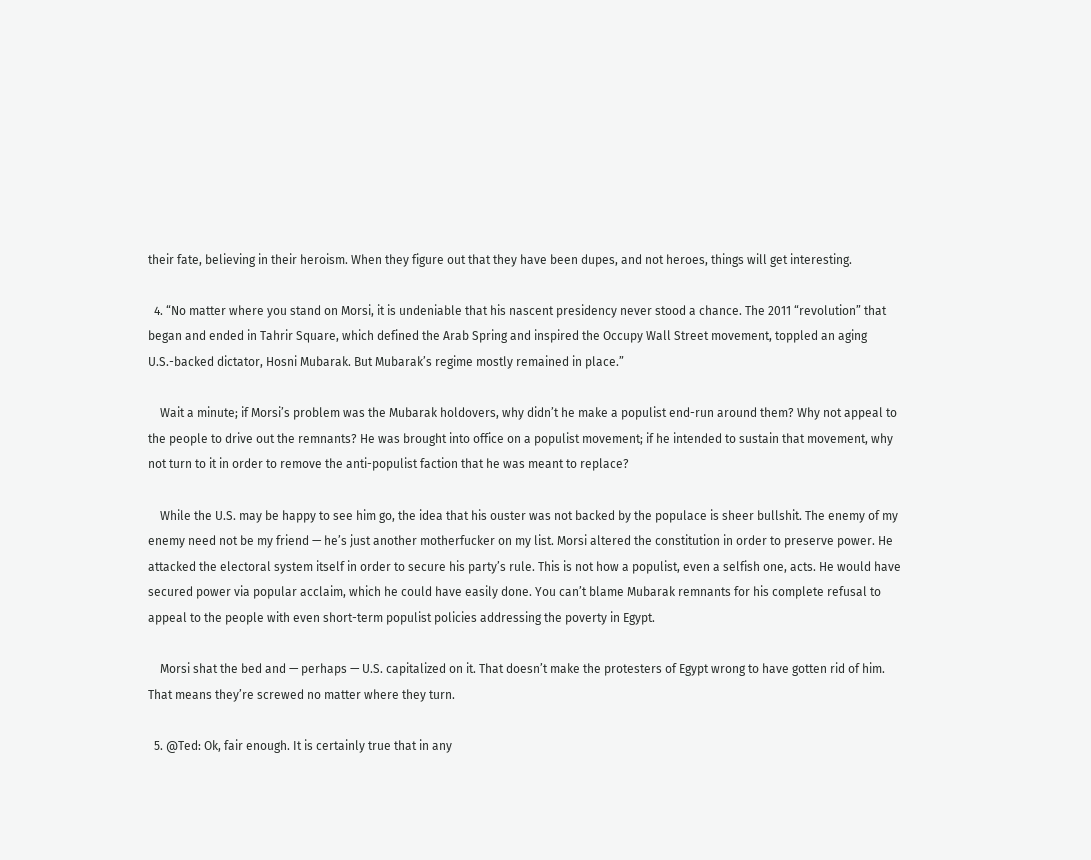their fate, believing in their heroism. When they figure out that they have been dupes, and not heroes, things will get interesting.

  4. “No matter where you stand on Morsi, it is undeniable that his nascent presidency never stood a chance. The 2011 “revolution” that began and ended in Tahrir Square, which defined the Arab Spring and inspired the Occupy Wall Street movement, toppled an aging U.S.-backed dictator, Hosni Mubarak. But Mubarak’s regime mostly remained in place.”

    Wait a minute; if Morsi’s problem was the Mubarak holdovers, why didn’t he make a populist end-run around them? Why not appeal to the people to drive out the remnants? He was brought into office on a populist movement; if he intended to sustain that movement, why not turn to it in order to remove the anti-populist faction that he was meant to replace?

    While the U.S. may be happy to see him go, the idea that his ouster was not backed by the populace is sheer bullshit. The enemy of my enemy need not be my friend — he’s just another motherfucker on my list. Morsi altered the constitution in order to preserve power. He attacked the electoral system itself in order to secure his party’s rule. This is not how a populist, even a selfish one, acts. He would have secured power via popular acclaim, which he could have easily done. You can’t blame Mubarak remnants for his complete refusal to appeal to the people with even short-term populist policies addressing the poverty in Egypt.

    Morsi shat the bed and — perhaps — U.S. capitalized on it. That doesn’t make the protesters of Egypt wrong to have gotten rid of him. That means they’re screwed no matter where they turn.

  5. @Ted: Ok, fair enough. It is certainly true that in any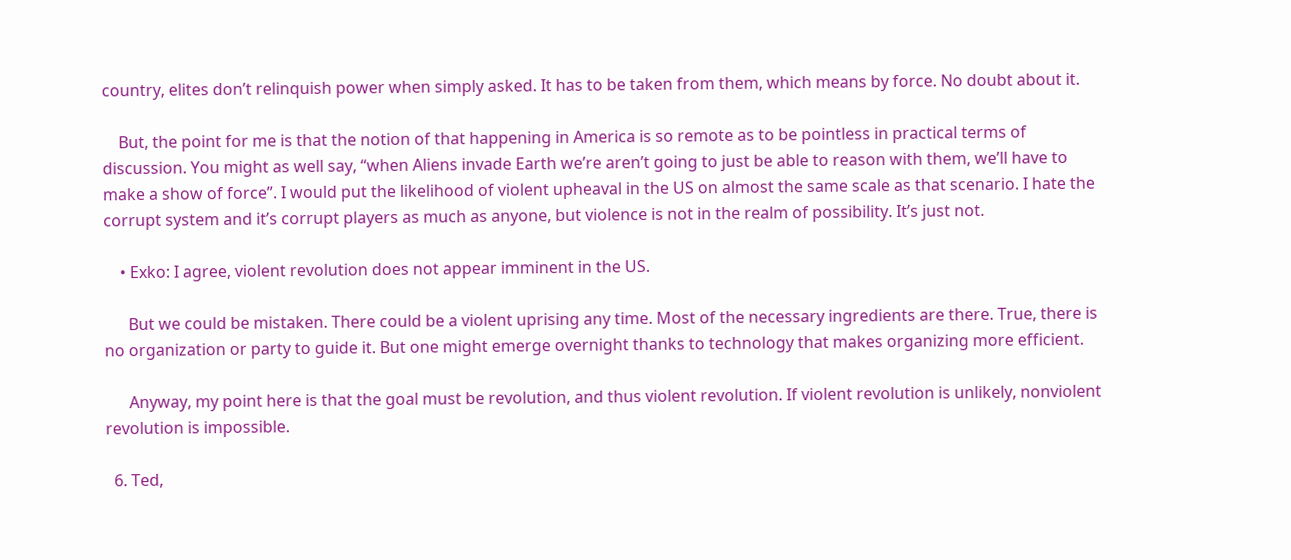country, elites don’t relinquish power when simply asked. It has to be taken from them, which means by force. No doubt about it.

    But, the point for me is that the notion of that happening in America is so remote as to be pointless in practical terms of discussion. You might as well say, “when Aliens invade Earth we’re aren’t going to just be able to reason with them, we’ll have to make a show of force”. I would put the likelihood of violent upheaval in the US on almost the same scale as that scenario. I hate the corrupt system and it’s corrupt players as much as anyone, but violence is not in the realm of possibility. It’s just not.

    • Exko: I agree, violent revolution does not appear imminent in the US.

      But we could be mistaken. There could be a violent uprising any time. Most of the necessary ingredients are there. True, there is no organization or party to guide it. But one might emerge overnight thanks to technology that makes organizing more efficient.

      Anyway, my point here is that the goal must be revolution, and thus violent revolution. If violent revolution is unlikely, nonviolent revolution is impossible.

  6. Ted,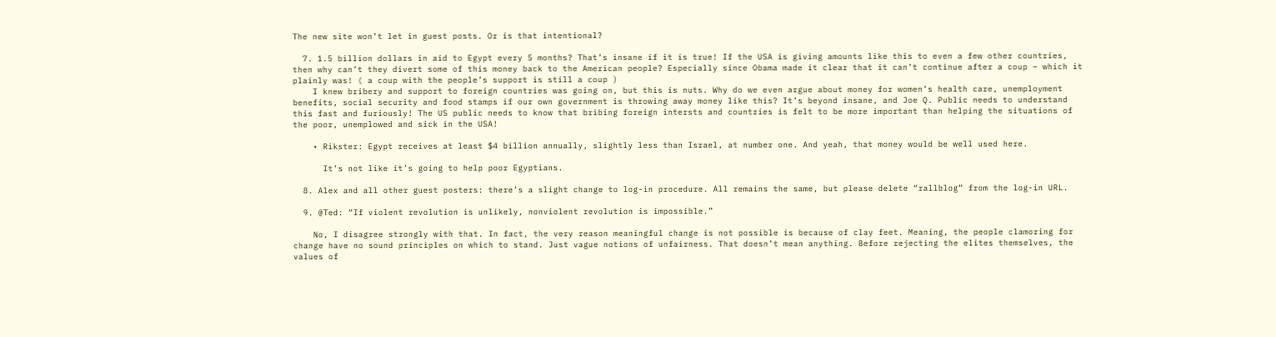The new site won’t let in guest posts. Or is that intentional?

  7. 1.5 billion dollars in aid to Egypt every 5 months? That’s insane if it is true! If the USA is giving amounts like this to even a few other countries, then why can’t they divert some of this money back to the American people? Especially since Obama made it clear that it can’t continue after a coup – which it plainly was! ( a coup with the people’s support is still a coup )
    I knew bribery and support to foreign countries was going on, but this is nuts. Why do we even argue about money for women’s health care, unemployment benefits, social security and food stamps if our own government is throwing away money like this? It’s beyond insane, and Joe Q. Public needs to understand this fast and furiously! The US public needs to know that bribing foreign intersts and countries is felt to be more important than helping the situations of the poor, unemplowed and sick in the USA!

    • Rikster: Egypt receives at least $4 billion annually, slightly less than Israel, at number one. And yeah, that money would be well used here.

      It’s not like it’s going to help poor Egyptians.

  8. Alex and all other guest posters: there’s a slight change to log-in procedure. All remains the same, but please delete “rallblog” from the log-in URL.

  9. @Ted: “If violent revolution is unlikely, nonviolent revolution is impossible.”

    No, I disagree strongly with that. In fact, the very reason meaningful change is not possible is because of clay feet. Meaning, the people clamoring for change have no sound principles on which to stand. Just vague notions of unfairness. That doesn’t mean anything. Before rejecting the elites themselves, the values of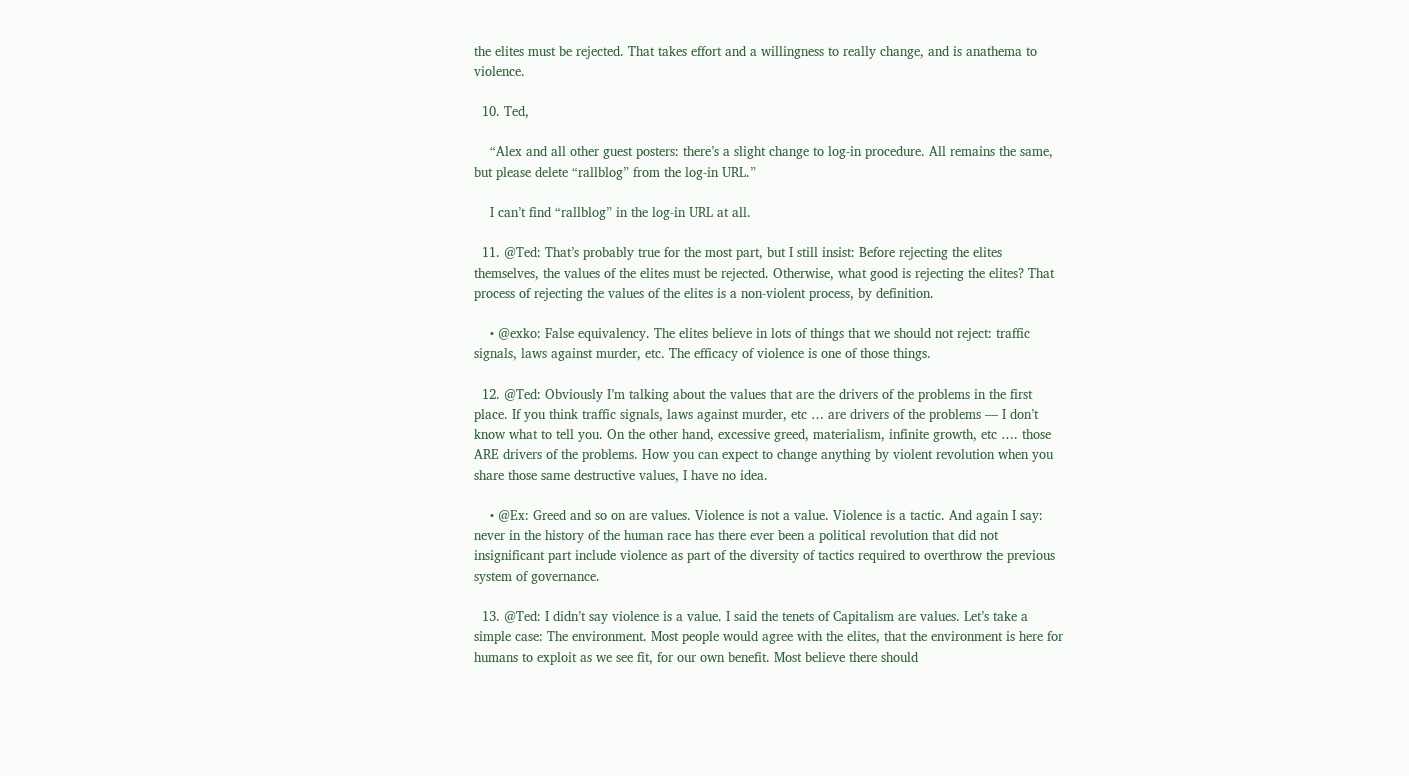the elites must be rejected. That takes effort and a willingness to really change, and is anathema to violence.

  10. Ted,

    “Alex and all other guest posters: there’s a slight change to log-in procedure. All remains the same, but please delete “rallblog” from the log-in URL.”

    I can’t find “rallblog” in the log-in URL at all.

  11. @Ted: That’s probably true for the most part, but I still insist: Before rejecting the elites themselves, the values of the elites must be rejected. Otherwise, what good is rejecting the elites? That process of rejecting the values of the elites is a non-violent process, by definition.

    • @exko: False equivalency. The elites believe in lots of things that we should not reject: traffic signals, laws against murder, etc. The efficacy of violence is one of those things.

  12. @Ted: Obviously I’m talking about the values that are the drivers of the problems in the first place. If you think traffic signals, laws against murder, etc … are drivers of the problems — I don’t know what to tell you. On the other hand, excessive greed, materialism, infinite growth, etc …. those ARE drivers of the problems. How you can expect to change anything by violent revolution when you share those same destructive values, I have no idea.

    • @Ex: Greed and so on are values. Violence is not a value. Violence is a tactic. And again I say: never in the history of the human race has there ever been a political revolution that did not insignificant part include violence as part of the diversity of tactics required to overthrow the previous system of governance.

  13. @Ted: I didn’t say violence is a value. I said the tenets of Capitalism are values. Let’s take a simple case: The environment. Most people would agree with the elites, that the environment is here for humans to exploit as we see fit, for our own benefit. Most believe there should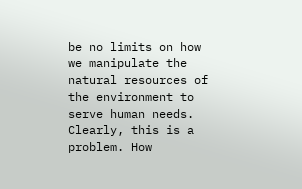be no limits on how we manipulate the natural resources of the environment to serve human needs. Clearly, this is a problem. How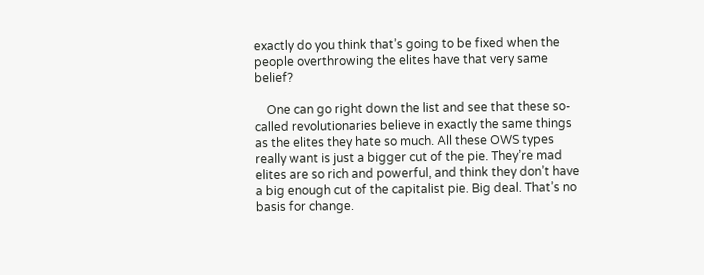exactly do you think that’s going to be fixed when the people overthrowing the elites have that very same belief?

    One can go right down the list and see that these so-called revolutionaries believe in exactly the same things as the elites they hate so much. All these OWS types really want is just a bigger cut of the pie. They’re mad elites are so rich and powerful, and think they don’t have a big enough cut of the capitalist pie. Big deal. That’s no basis for change.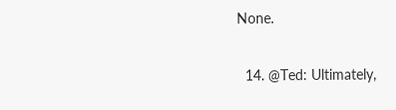None.

  14. @Ted: Ultimately,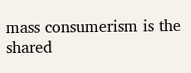mass consumerism is the shared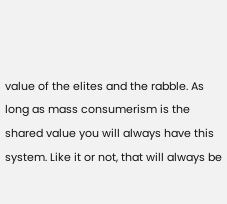value of the elites and the rabble. As long as mass consumerism is the shared value you will always have this system. Like it or not, that will always be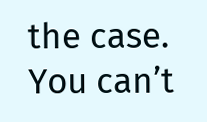the case. You can’t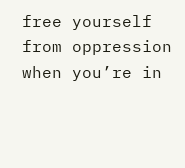free yourself from oppression when you’re in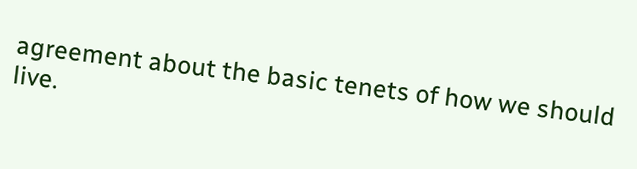agreement about the basic tenets of how we should live.